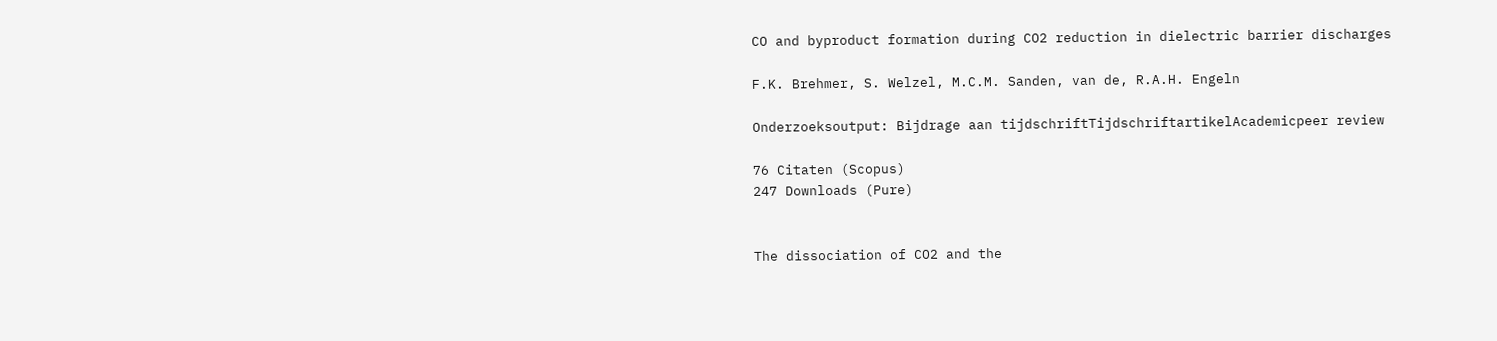CO and byproduct formation during CO2 reduction in dielectric barrier discharges

F.K. Brehmer, S. Welzel, M.C.M. Sanden, van de, R.A.H. Engeln

Onderzoeksoutput: Bijdrage aan tijdschriftTijdschriftartikelAcademicpeer review

76 Citaten (Scopus)
247 Downloads (Pure)


The dissociation of CO2 and the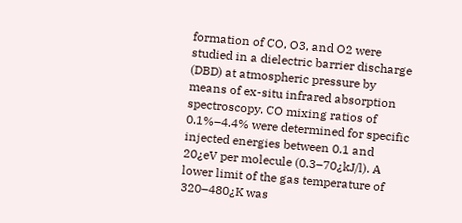formation of CO, O3, and O2 were studied in a dielectric barrier discharge (DBD) at atmospheric pressure by means of ex-situ infrared absorption spectroscopy. CO mixing ratios of 0.1%–4.4% were determined for specific injected energies between 0.1 and 20¿eV per molecule (0.3–70¿kJ/l). A lower limit of the gas temperature of 320–480¿K was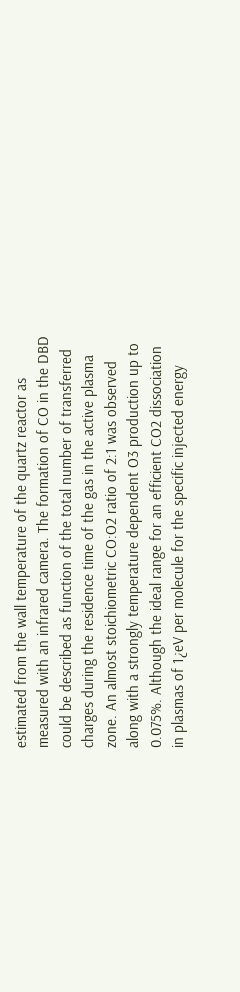estimated from the wall temperature of the quartz reactor as measured with an infrared camera. The formation of CO in the DBD could be described as function of the total number of transferred charges during the residence time of the gas in the active plasma zone. An almost stoichiometric CO:O2 ratio of 2:1 was observed along with a strongly temperature dependent O3 production up to 0.075%. Although the ideal range for an efficient CO2 dissociation in plasmas of 1¿eV per molecule for the specific injected energy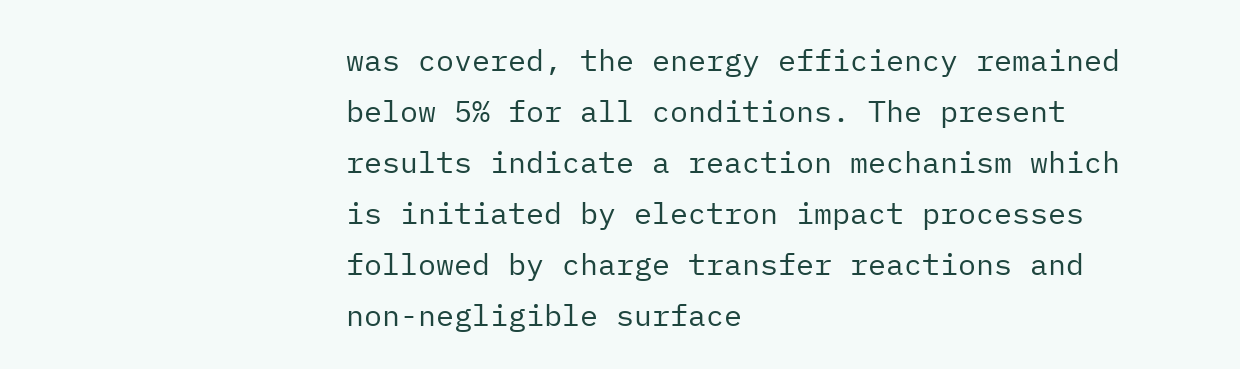was covered, the energy efficiency remained below 5% for all conditions. The present results indicate a reaction mechanism which is initiated by electron impact processes followed by charge transfer reactions and non-negligible surface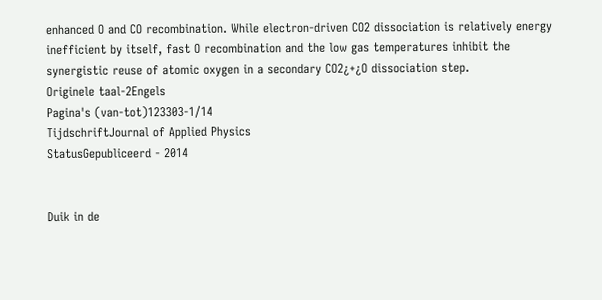enhanced O and CO recombination. While electron-driven CO2 dissociation is relatively energy inefficient by itself, fast O recombination and the low gas temperatures inhibit the synergistic reuse of atomic oxygen in a secondary CO2¿+¿O dissociation step.
Originele taal-2Engels
Pagina's (van-tot)123303-1/14
TijdschriftJournal of Applied Physics
StatusGepubliceerd - 2014


Duik in de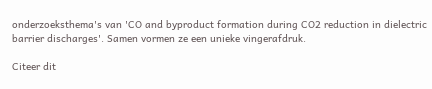onderzoeksthema's van 'CO and byproduct formation during CO2 reduction in dielectric barrier discharges'. Samen vormen ze een unieke vingerafdruk.

Citeer dit